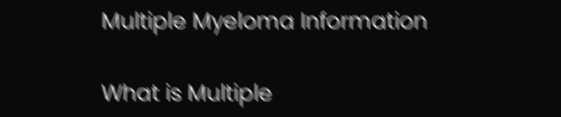Multiple Myeloma Information

What is Multiple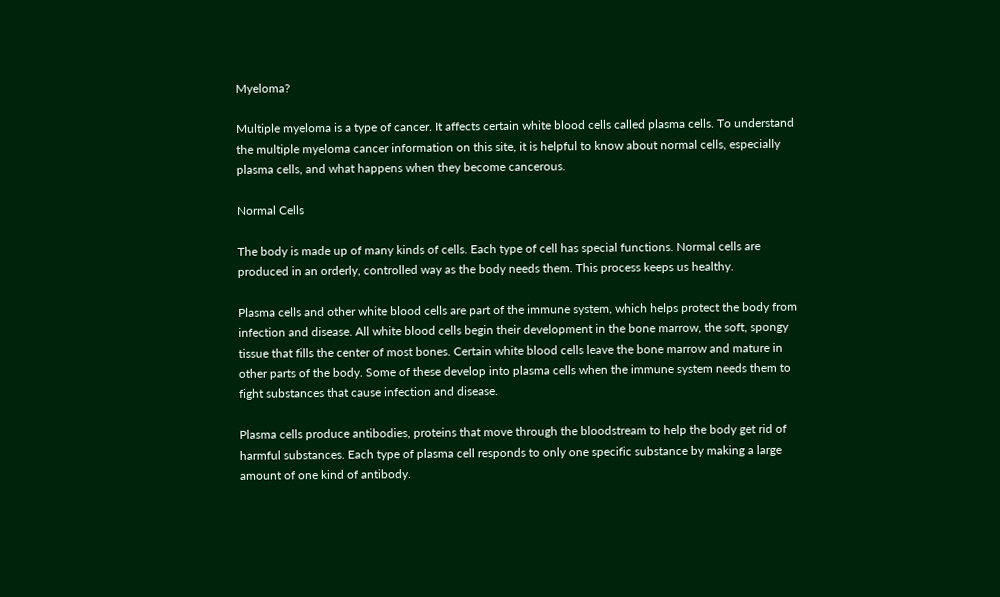Myeloma?

Multiple myeloma is a type of cancer. It affects certain white blood cells called plasma cells. To understand the multiple myeloma cancer information on this site, it is helpful to know about normal cells, especially plasma cells, and what happens when they become cancerous.

Normal Cells

The body is made up of many kinds of cells. Each type of cell has special functions. Normal cells are produced in an orderly, controlled way as the body needs them. This process keeps us healthy.

Plasma cells and other white blood cells are part of the immune system, which helps protect the body from infection and disease. All white blood cells begin their development in the bone marrow, the soft, spongy tissue that fills the center of most bones. Certain white blood cells leave the bone marrow and mature in other parts of the body. Some of these develop into plasma cells when the immune system needs them to fight substances that cause infection and disease.

Plasma cells produce antibodies, proteins that move through the bloodstream to help the body get rid of harmful substances. Each type of plasma cell responds to only one specific substance by making a large amount of one kind of antibody.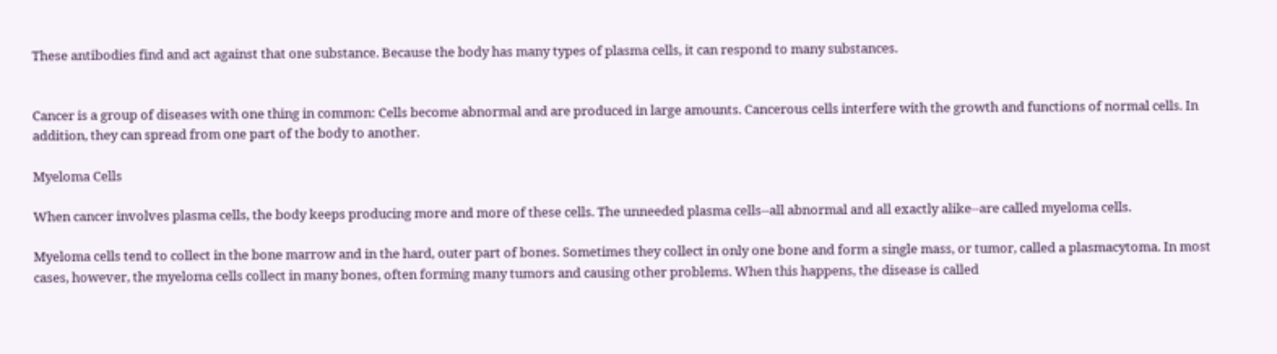These antibodies find and act against that one substance. Because the body has many types of plasma cells, it can respond to many substances.


Cancer is a group of diseases with one thing in common: Cells become abnormal and are produced in large amounts. Cancerous cells interfere with the growth and functions of normal cells. In addition, they can spread from one part of the body to another.

Myeloma Cells

When cancer involves plasma cells, the body keeps producing more and more of these cells. The unneeded plasma cells--all abnormal and all exactly alike--are called myeloma cells.

Myeloma cells tend to collect in the bone marrow and in the hard, outer part of bones. Sometimes they collect in only one bone and form a single mass, or tumor, called a plasmacytoma. In most cases, however, the myeloma cells collect in many bones, often forming many tumors and causing other problems. When this happens, the disease is called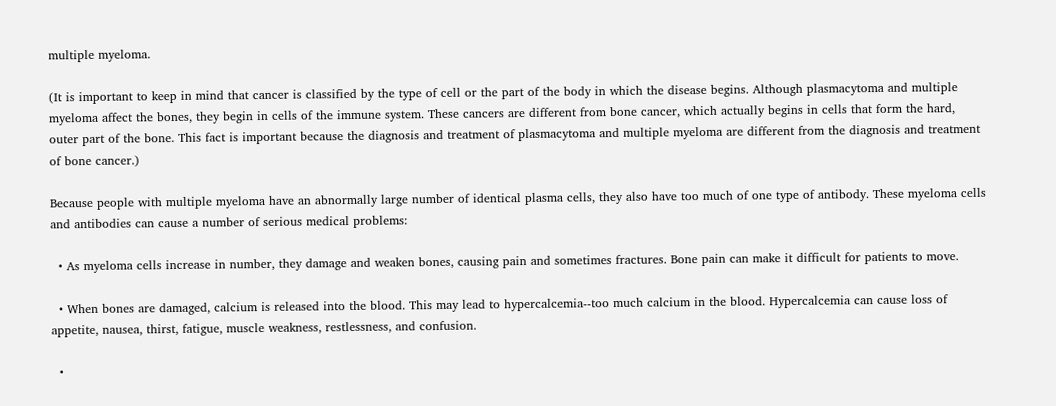multiple myeloma.

(It is important to keep in mind that cancer is classified by the type of cell or the part of the body in which the disease begins. Although plasmacytoma and multiple myeloma affect the bones, they begin in cells of the immune system. These cancers are different from bone cancer, which actually begins in cells that form the hard, outer part of the bone. This fact is important because the diagnosis and treatment of plasmacytoma and multiple myeloma are different from the diagnosis and treatment of bone cancer.)

Because people with multiple myeloma have an abnormally large number of identical plasma cells, they also have too much of one type of antibody. These myeloma cells and antibodies can cause a number of serious medical problems:

  • As myeloma cells increase in number, they damage and weaken bones, causing pain and sometimes fractures. Bone pain can make it difficult for patients to move.

  • When bones are damaged, calcium is released into the blood. This may lead to hypercalcemia--too much calcium in the blood. Hypercalcemia can cause loss of appetite, nausea, thirst, fatigue, muscle weakness, restlessness, and confusion.

  •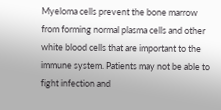Myeloma cells prevent the bone marrow from forming normal plasma cells and other white blood cells that are important to the immune system. Patients may not be able to fight infection and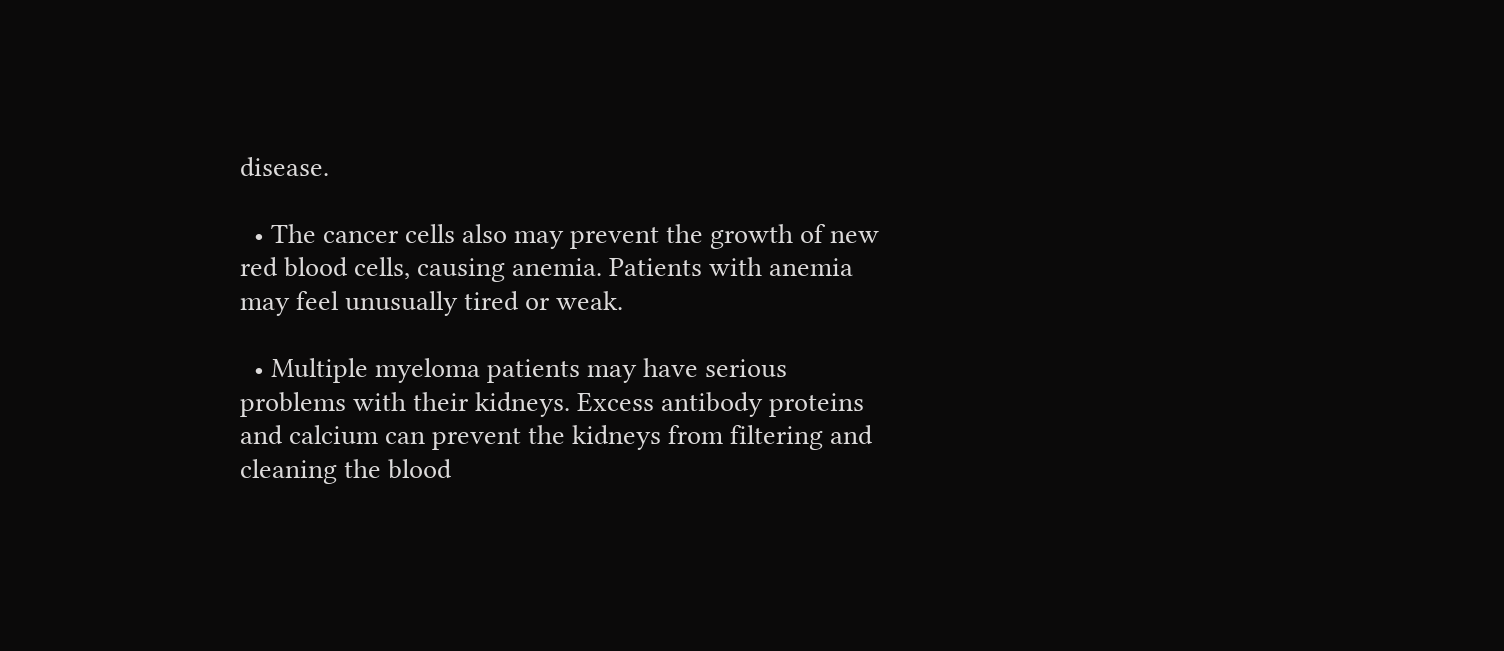disease.

  • The cancer cells also may prevent the growth of new red blood cells, causing anemia. Patients with anemia may feel unusually tired or weak.

  • Multiple myeloma patients may have serious problems with their kidneys. Excess antibody proteins and calcium can prevent the kidneys from filtering and cleaning the blood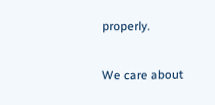properly.

We care about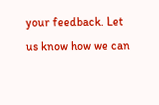your feedback. Let us know how we can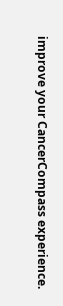improve your CancerCompass experience.